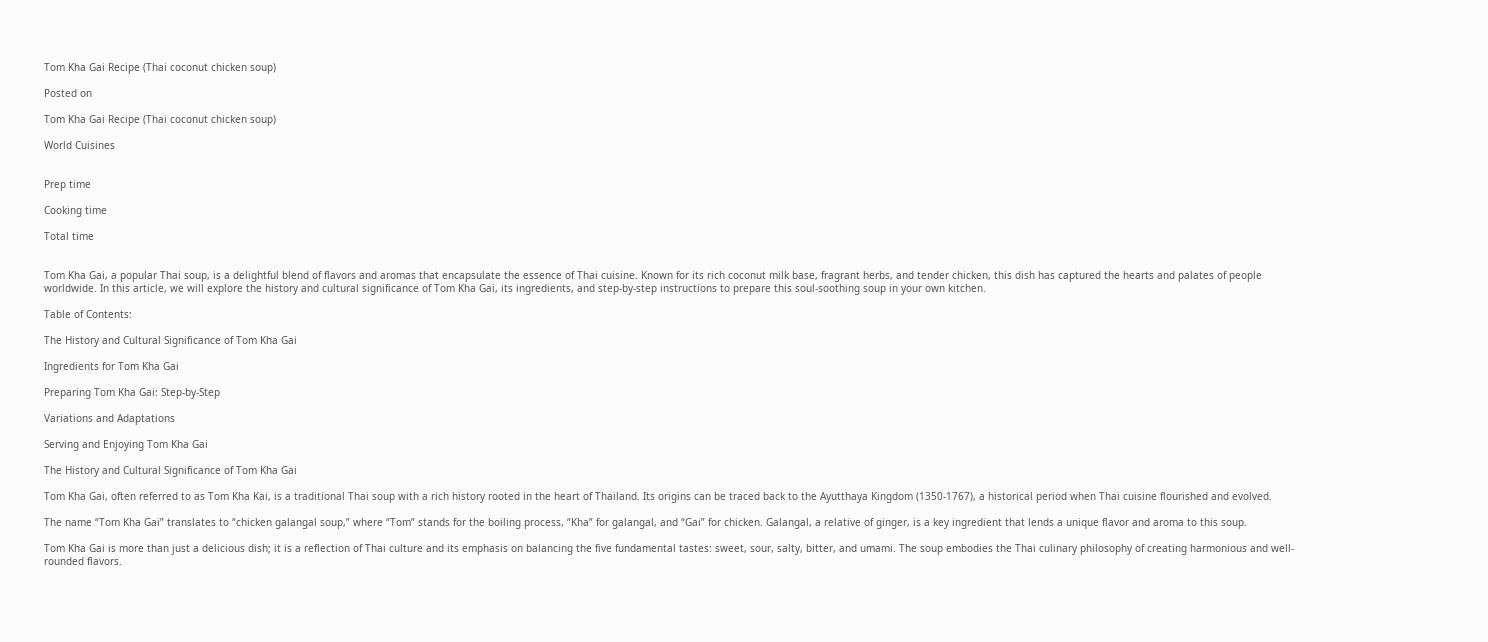Tom Kha Gai Recipe (Thai coconut chicken soup)

Posted on

Tom Kha Gai Recipe (Thai coconut chicken soup)

World Cuisines


Prep time

Cooking time

Total time


Tom Kha Gai, a popular Thai soup, is a delightful blend of flavors and aromas that encapsulate the essence of Thai cuisine. Known for its rich coconut milk base, fragrant herbs, and tender chicken, this dish has captured the hearts and palates of people worldwide. In this article, we will explore the history and cultural significance of Tom Kha Gai, its ingredients, and step-by-step instructions to prepare this soul-soothing soup in your own kitchen.

Table of Contents:

The History and Cultural Significance of Tom Kha Gai

Ingredients for Tom Kha Gai

Preparing Tom Kha Gai: Step-by-Step

Variations and Adaptations

Serving and Enjoying Tom Kha Gai

The History and Cultural Significance of Tom Kha Gai

Tom Kha Gai, often referred to as Tom Kha Kai, is a traditional Thai soup with a rich history rooted in the heart of Thailand. Its origins can be traced back to the Ayutthaya Kingdom (1350-1767), a historical period when Thai cuisine flourished and evolved.

The name “Tom Kha Gai” translates to “chicken galangal soup,” where “Tom” stands for the boiling process, “Kha” for galangal, and “Gai” for chicken. Galangal, a relative of ginger, is a key ingredient that lends a unique flavor and aroma to this soup.

Tom Kha Gai is more than just a delicious dish; it is a reflection of Thai culture and its emphasis on balancing the five fundamental tastes: sweet, sour, salty, bitter, and umami. The soup embodies the Thai culinary philosophy of creating harmonious and well-rounded flavors.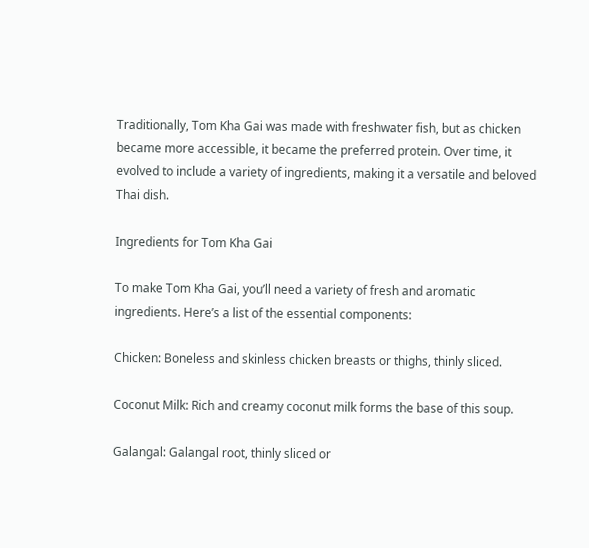Traditionally, Tom Kha Gai was made with freshwater fish, but as chicken became more accessible, it became the preferred protein. Over time, it evolved to include a variety of ingredients, making it a versatile and beloved Thai dish.

Ingredients for Tom Kha Gai

To make Tom Kha Gai, you’ll need a variety of fresh and aromatic ingredients. Here’s a list of the essential components:

Chicken: Boneless and skinless chicken breasts or thighs, thinly sliced.

Coconut Milk: Rich and creamy coconut milk forms the base of this soup.

Galangal: Galangal root, thinly sliced or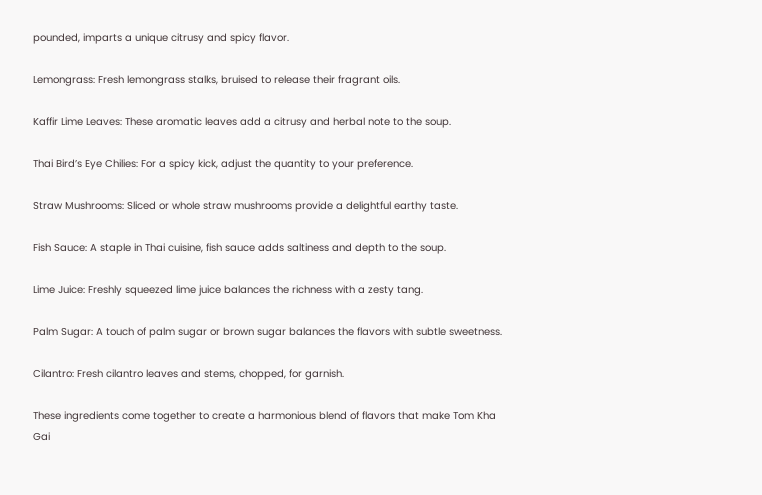pounded, imparts a unique citrusy and spicy flavor.

Lemongrass: Fresh lemongrass stalks, bruised to release their fragrant oils.

Kaffir Lime Leaves: These aromatic leaves add a citrusy and herbal note to the soup.

Thai Bird’s Eye Chilies: For a spicy kick, adjust the quantity to your preference.

Straw Mushrooms: Sliced or whole straw mushrooms provide a delightful earthy taste.

Fish Sauce: A staple in Thai cuisine, fish sauce adds saltiness and depth to the soup.

Lime Juice: Freshly squeezed lime juice balances the richness with a zesty tang.

Palm Sugar: A touch of palm sugar or brown sugar balances the flavors with subtle sweetness.

Cilantro: Fresh cilantro leaves and stems, chopped, for garnish.

These ingredients come together to create a harmonious blend of flavors that make Tom Kha Gai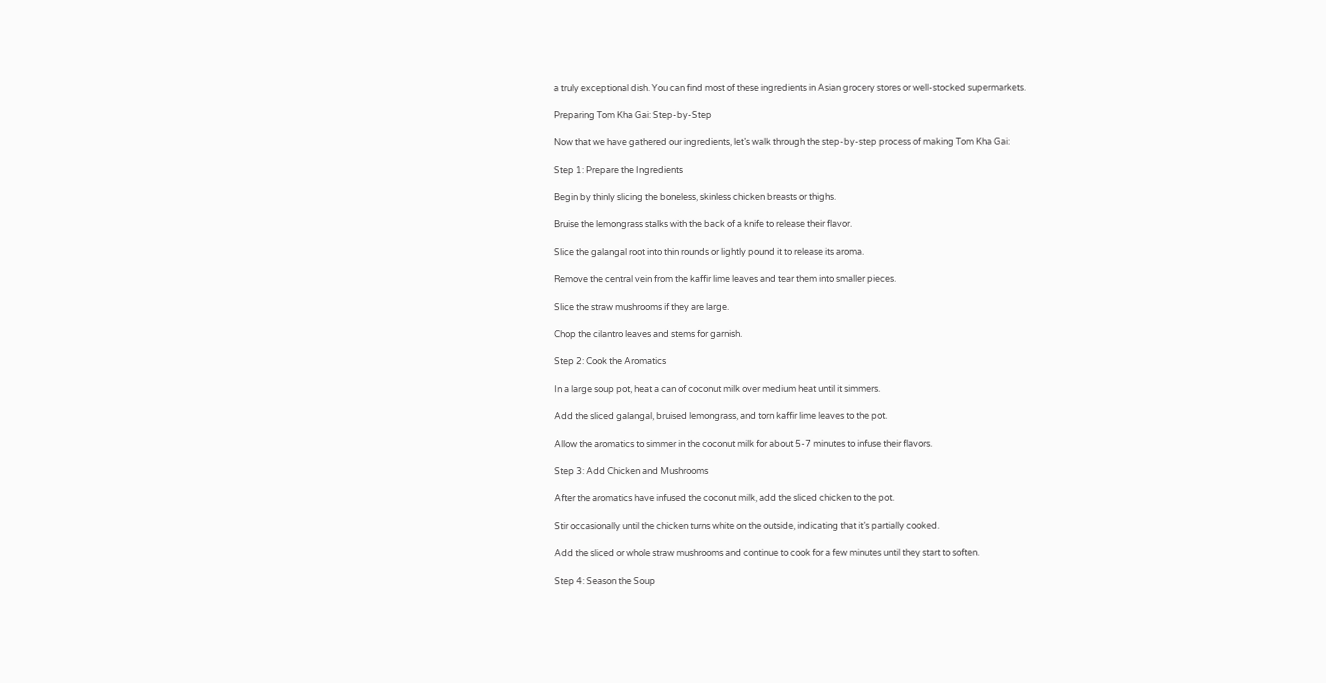a truly exceptional dish. You can find most of these ingredients in Asian grocery stores or well-stocked supermarkets.

Preparing Tom Kha Gai: Step-by-Step

Now that we have gathered our ingredients, let’s walk through the step-by-step process of making Tom Kha Gai:

Step 1: Prepare the Ingredients

Begin by thinly slicing the boneless, skinless chicken breasts or thighs.

Bruise the lemongrass stalks with the back of a knife to release their flavor.

Slice the galangal root into thin rounds or lightly pound it to release its aroma.

Remove the central vein from the kaffir lime leaves and tear them into smaller pieces.

Slice the straw mushrooms if they are large.

Chop the cilantro leaves and stems for garnish.

Step 2: Cook the Aromatics

In a large soup pot, heat a can of coconut milk over medium heat until it simmers.

Add the sliced galangal, bruised lemongrass, and torn kaffir lime leaves to the pot.

Allow the aromatics to simmer in the coconut milk for about 5-7 minutes to infuse their flavors.

Step 3: Add Chicken and Mushrooms

After the aromatics have infused the coconut milk, add the sliced chicken to the pot.

Stir occasionally until the chicken turns white on the outside, indicating that it’s partially cooked.

Add the sliced or whole straw mushrooms and continue to cook for a few minutes until they start to soften.

Step 4: Season the Soup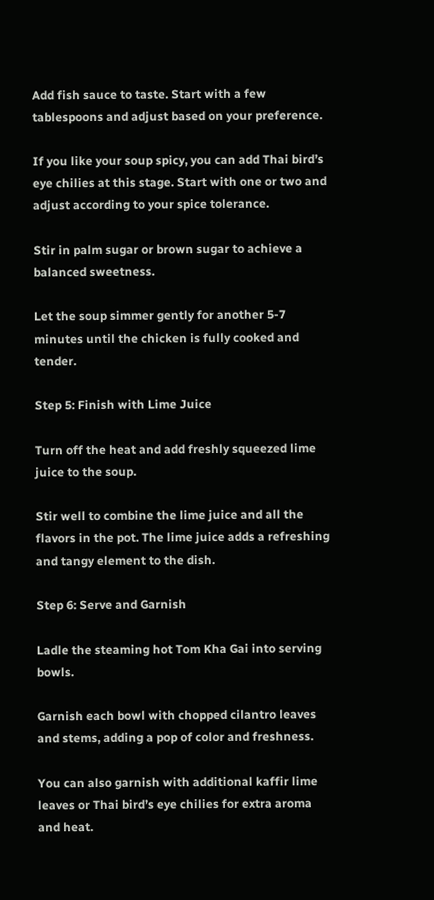Add fish sauce to taste. Start with a few tablespoons and adjust based on your preference.

If you like your soup spicy, you can add Thai bird’s eye chilies at this stage. Start with one or two and adjust according to your spice tolerance.

Stir in palm sugar or brown sugar to achieve a balanced sweetness.

Let the soup simmer gently for another 5-7 minutes until the chicken is fully cooked and tender.

Step 5: Finish with Lime Juice

Turn off the heat and add freshly squeezed lime juice to the soup.

Stir well to combine the lime juice and all the flavors in the pot. The lime juice adds a refreshing and tangy element to the dish.

Step 6: Serve and Garnish

Ladle the steaming hot Tom Kha Gai into serving bowls.

Garnish each bowl with chopped cilantro leaves and stems, adding a pop of color and freshness.

You can also garnish with additional kaffir lime leaves or Thai bird’s eye chilies for extra aroma and heat.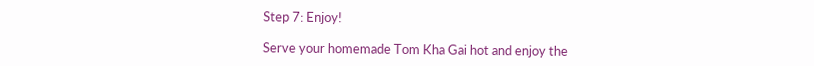Step 7: Enjoy!

Serve your homemade Tom Kha Gai hot and enjoy the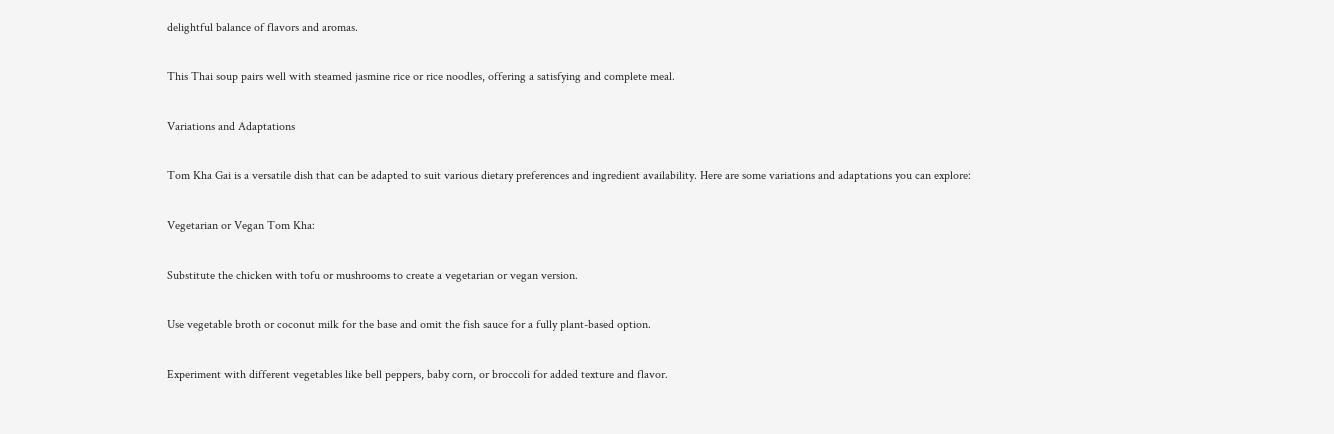delightful balance of flavors and aromas.

This Thai soup pairs well with steamed jasmine rice or rice noodles, offering a satisfying and complete meal.

Variations and Adaptations

Tom Kha Gai is a versatile dish that can be adapted to suit various dietary preferences and ingredient availability. Here are some variations and adaptations you can explore:

Vegetarian or Vegan Tom Kha:

Substitute the chicken with tofu or mushrooms to create a vegetarian or vegan version.

Use vegetable broth or coconut milk for the base and omit the fish sauce for a fully plant-based option.

Experiment with different vegetables like bell peppers, baby corn, or broccoli for added texture and flavor.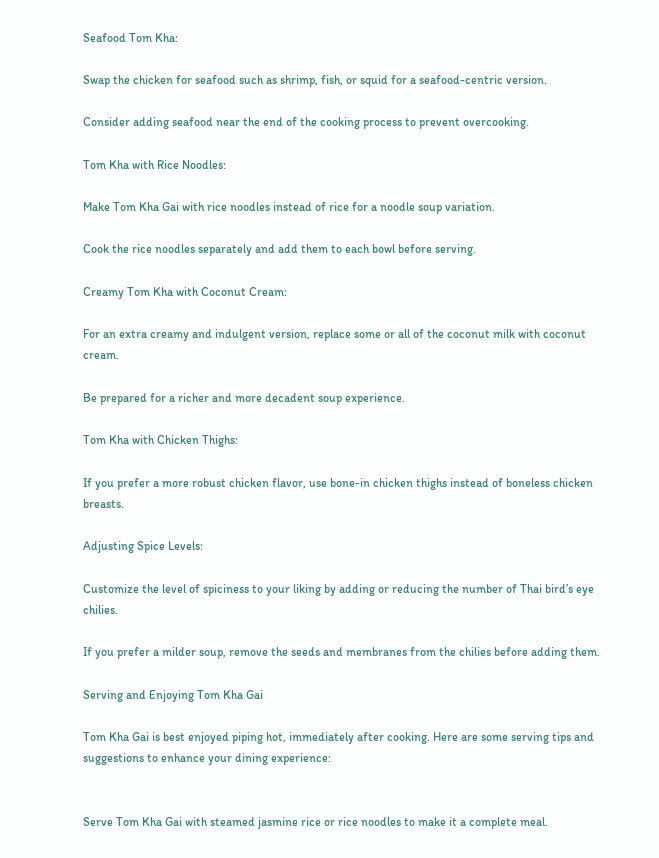Seafood Tom Kha:

Swap the chicken for seafood such as shrimp, fish, or squid for a seafood-centric version.

Consider adding seafood near the end of the cooking process to prevent overcooking.

Tom Kha with Rice Noodles:

Make Tom Kha Gai with rice noodles instead of rice for a noodle soup variation.

Cook the rice noodles separately and add them to each bowl before serving.

Creamy Tom Kha with Coconut Cream:

For an extra creamy and indulgent version, replace some or all of the coconut milk with coconut cream.

Be prepared for a richer and more decadent soup experience.

Tom Kha with Chicken Thighs:

If you prefer a more robust chicken flavor, use bone-in chicken thighs instead of boneless chicken breasts.

Adjusting Spice Levels:

Customize the level of spiciness to your liking by adding or reducing the number of Thai bird’s eye chilies.

If you prefer a milder soup, remove the seeds and membranes from the chilies before adding them.

Serving and Enjoying Tom Kha Gai

Tom Kha Gai is best enjoyed piping hot, immediately after cooking. Here are some serving tips and suggestions to enhance your dining experience:


Serve Tom Kha Gai with steamed jasmine rice or rice noodles to make it a complete meal.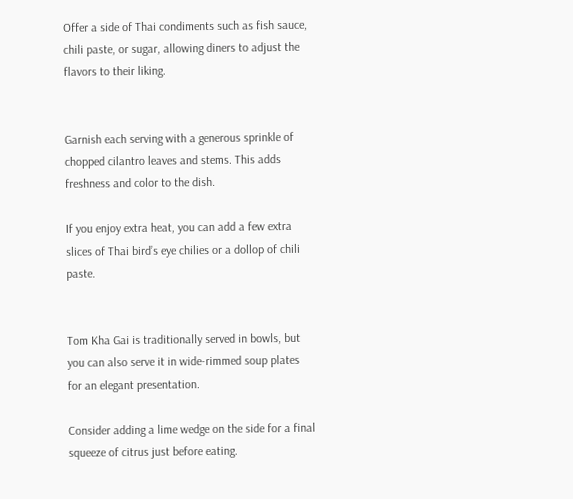Offer a side of Thai condiments such as fish sauce, chili paste, or sugar, allowing diners to adjust the flavors to their liking.


Garnish each serving with a generous sprinkle of chopped cilantro leaves and stems. This adds freshness and color to the dish.

If you enjoy extra heat, you can add a few extra slices of Thai bird’s eye chilies or a dollop of chili paste.


Tom Kha Gai is traditionally served in bowls, but you can also serve it in wide-rimmed soup plates for an elegant presentation.

Consider adding a lime wedge on the side for a final squeeze of citrus just before eating.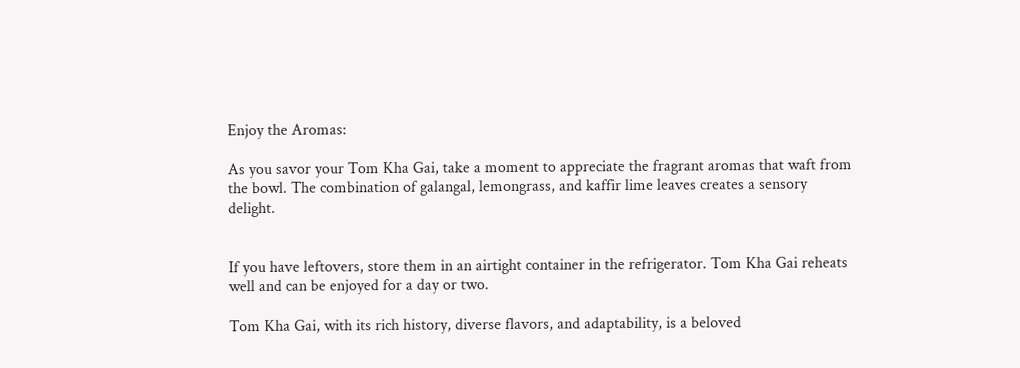Enjoy the Aromas:

As you savor your Tom Kha Gai, take a moment to appreciate the fragrant aromas that waft from the bowl. The combination of galangal, lemongrass, and kaffir lime leaves creates a sensory delight.


If you have leftovers, store them in an airtight container in the refrigerator. Tom Kha Gai reheats well and can be enjoyed for a day or two.

Tom Kha Gai, with its rich history, diverse flavors, and adaptability, is a beloved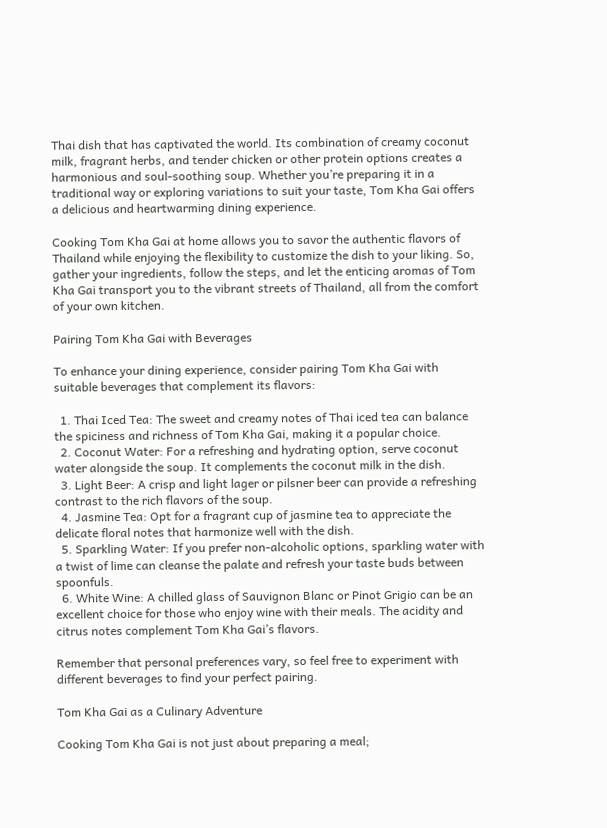Thai dish that has captivated the world. Its combination of creamy coconut milk, fragrant herbs, and tender chicken or other protein options creates a harmonious and soul-soothing soup. Whether you’re preparing it in a traditional way or exploring variations to suit your taste, Tom Kha Gai offers a delicious and heartwarming dining experience.

Cooking Tom Kha Gai at home allows you to savor the authentic flavors of Thailand while enjoying the flexibility to customize the dish to your liking. So, gather your ingredients, follow the steps, and let the enticing aromas of Tom Kha Gai transport you to the vibrant streets of Thailand, all from the comfort of your own kitchen.

Pairing Tom Kha Gai with Beverages

To enhance your dining experience, consider pairing Tom Kha Gai with suitable beverages that complement its flavors:

  1. Thai Iced Tea: The sweet and creamy notes of Thai iced tea can balance the spiciness and richness of Tom Kha Gai, making it a popular choice.
  2. Coconut Water: For a refreshing and hydrating option, serve coconut water alongside the soup. It complements the coconut milk in the dish.
  3. Light Beer: A crisp and light lager or pilsner beer can provide a refreshing contrast to the rich flavors of the soup.
  4. Jasmine Tea: Opt for a fragrant cup of jasmine tea to appreciate the delicate floral notes that harmonize well with the dish.
  5. Sparkling Water: If you prefer non-alcoholic options, sparkling water with a twist of lime can cleanse the palate and refresh your taste buds between spoonfuls.
  6. White Wine: A chilled glass of Sauvignon Blanc or Pinot Grigio can be an excellent choice for those who enjoy wine with their meals. The acidity and citrus notes complement Tom Kha Gai’s flavors.

Remember that personal preferences vary, so feel free to experiment with different beverages to find your perfect pairing.

Tom Kha Gai as a Culinary Adventure

Cooking Tom Kha Gai is not just about preparing a meal;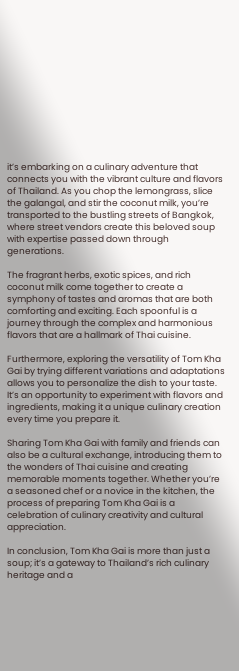it’s embarking on a culinary adventure that connects you with the vibrant culture and flavors of Thailand. As you chop the lemongrass, slice the galangal, and stir the coconut milk, you’re transported to the bustling streets of Bangkok, where street vendors create this beloved soup with expertise passed down through generations.

The fragrant herbs, exotic spices, and rich coconut milk come together to create a symphony of tastes and aromas that are both comforting and exciting. Each spoonful is a journey through the complex and harmonious flavors that are a hallmark of Thai cuisine.

Furthermore, exploring the versatility of Tom Kha Gai by trying different variations and adaptations allows you to personalize the dish to your taste. It’s an opportunity to experiment with flavors and ingredients, making it a unique culinary creation every time you prepare it.

Sharing Tom Kha Gai with family and friends can also be a cultural exchange, introducing them to the wonders of Thai cuisine and creating memorable moments together. Whether you’re a seasoned chef or a novice in the kitchen, the process of preparing Tom Kha Gai is a celebration of culinary creativity and cultural appreciation.

In conclusion, Tom Kha Gai is more than just a soup; it’s a gateway to Thailand’s rich culinary heritage and a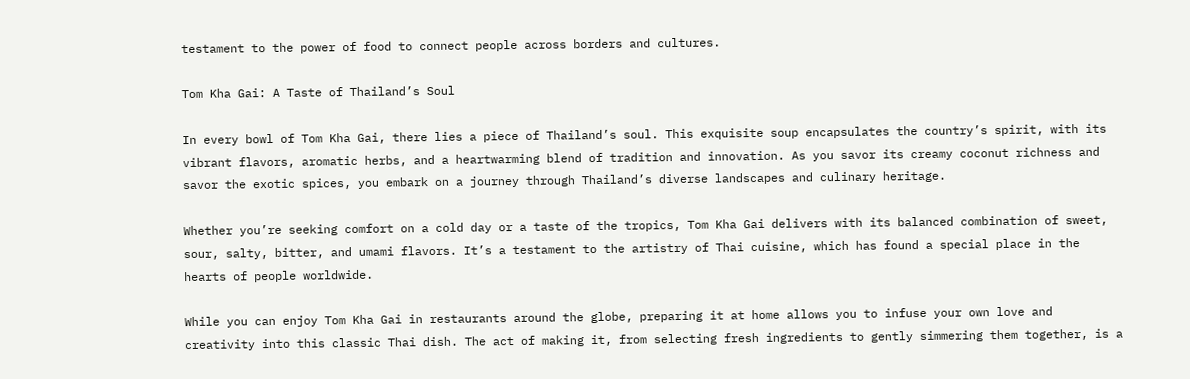testament to the power of food to connect people across borders and cultures.

Tom Kha Gai: A Taste of Thailand’s Soul

In every bowl of Tom Kha Gai, there lies a piece of Thailand’s soul. This exquisite soup encapsulates the country’s spirit, with its vibrant flavors, aromatic herbs, and a heartwarming blend of tradition and innovation. As you savor its creamy coconut richness and savor the exotic spices, you embark on a journey through Thailand’s diverse landscapes and culinary heritage.

Whether you’re seeking comfort on a cold day or a taste of the tropics, Tom Kha Gai delivers with its balanced combination of sweet, sour, salty, bitter, and umami flavors. It’s a testament to the artistry of Thai cuisine, which has found a special place in the hearts of people worldwide.

While you can enjoy Tom Kha Gai in restaurants around the globe, preparing it at home allows you to infuse your own love and creativity into this classic Thai dish. The act of making it, from selecting fresh ingredients to gently simmering them together, is a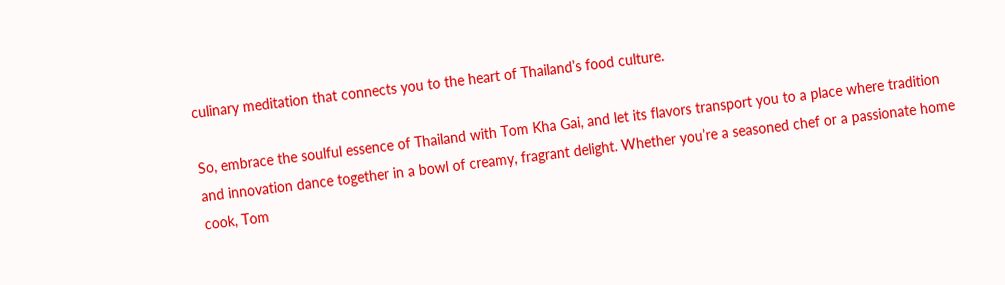culinary meditation that connects you to the heart of Thailand’s food culture.

So, embrace the soulful essence of Thailand with Tom Kha Gai, and let its flavors transport you to a place where tradition and innovation dance together in a bowl of creamy, fragrant delight. Whether you’re a seasoned chef or a passionate home cook, Tom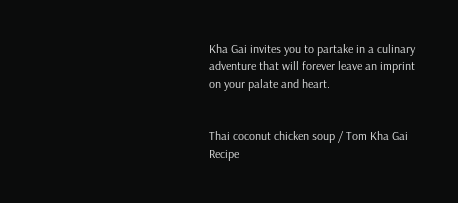Kha Gai invites you to partake in a culinary adventure that will forever leave an imprint on your palate and heart.


Thai coconut chicken soup / Tom Kha Gai Recipe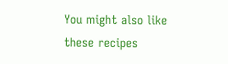You might also like these recipes